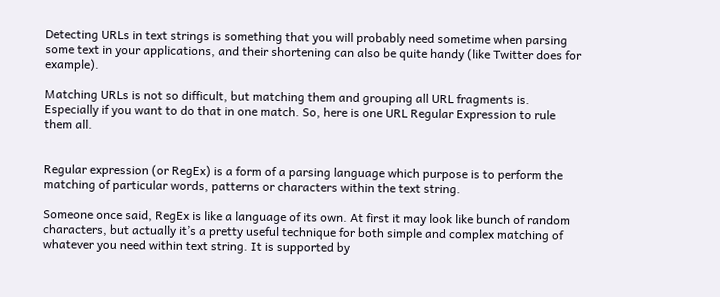Detecting URLs in text strings is something that you will probably need sometime when parsing some text in your applications, and their shortening can also be quite handy (like Twitter does for example).

Matching URLs is not so difficult, but matching them and grouping all URL fragments is. Especially if you want to do that in one match. So, here is one URL Regular Expression to rule them all.


Regular expression (or RegEx) is a form of a parsing language which purpose is to perform the matching of particular words, patterns or characters within the text string.

Someone once said, RegEx is like a language of its own. At first it may look like bunch of random characters, but actually it’s a pretty useful technique for both simple and complex matching of whatever you need within text string. It is supported by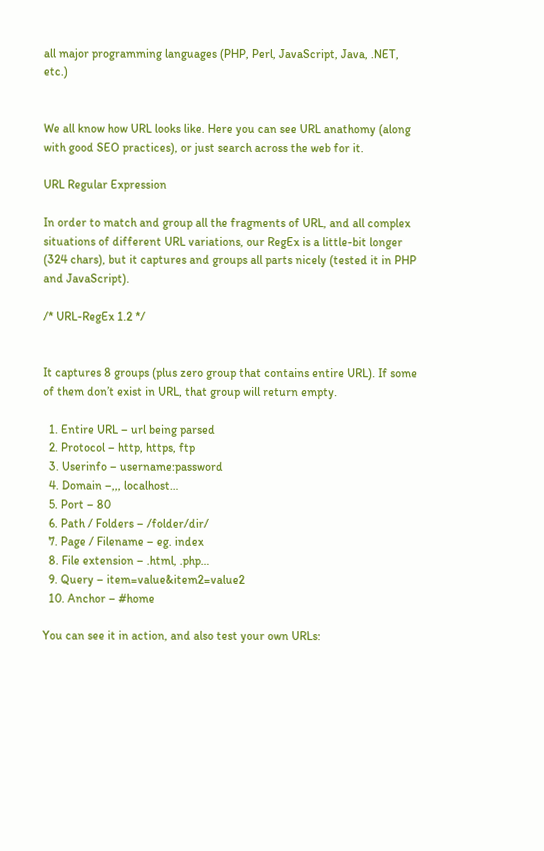all major programming languages (PHP, Perl, JavaScript, Java, .NET, etc.)


We all know how URL looks like. Here you can see URL anathomy (along with good SEO practices), or just search across the web for it.

URL Regular Expression

In order to match and group all the fragments of URL, and all complex situations of different URL variations, our RegEx is a little-bit longer (324 chars), but it captures and groups all parts nicely (tested it in PHP and JavaScript).

/* URL-RegEx 1.2 */


It captures 8 groups (plus zero group that contains entire URL). If some of them don’t exist in URL, that group will return empty.

  1. Entire URL – url being parsed
  2. Protocol – http, https, ftp
  3. Userinfo – username:password
  4. Domain –,,, localhost…
  5. Port – 80
  6. Path / Folders – /folder/dir/
  7. Page / Filename – eg. index
  8. File extension – .html, .php…
  9. Query – item=value&item2=value2
  10. Anchor – #home

You can see it in action, and also test your own URLs: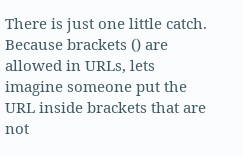There is just one little catch. Because brackets () are allowed in URLs, lets imagine someone put the URL inside brackets that are not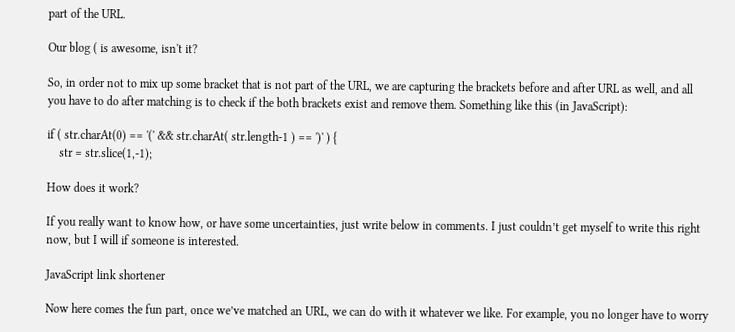part of the URL.

Our blog ( is awesome, isn't it?

So, in order not to mix up some bracket that is not part of the URL, we are capturing the brackets before and after URL as well, and all you have to do after matching is to check if the both brackets exist and remove them. Something like this (in JavaScript):

if ( str.charAt(0) == '(' && str.charAt( str.length-1 ) == ')' ) {
    str = str.slice(1,-1);

How does it work?

If you really want to know how, or have some uncertainties, just write below in comments. I just couldn’t get myself to write this right now, but I will if someone is interested.

JavaScript link shortener

Now here comes the fun part, once we’ve matched an URL, we can do with it whatever we like. For example, you no longer have to worry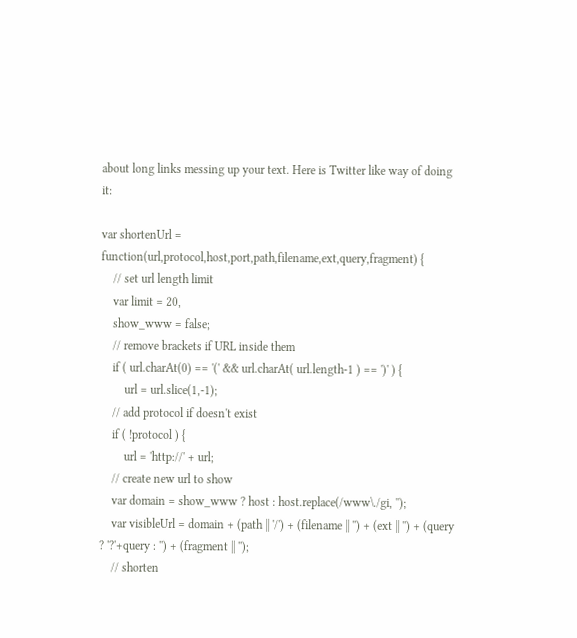about long links messing up your text. Here is Twitter like way of doing it:

var shortenUrl = function(url,protocol,host,port,path,filename,ext,query,fragment) {
    // set url length limit
    var limit = 20,
    show_www = false;
    // remove brackets if URL inside them
    if ( url.charAt(0) == '(' && url.charAt( url.length-1 ) == ')' ) {
        url = url.slice(1,-1);
    // add protocol if doesn't exist
    if ( !protocol ) {
        url = 'http://' + url;
    // create new url to show
    var domain = show_www ? host : host.replace(/www\./gi, '');
    var visibleUrl = domain + (path || '/') + (filename || '') + (ext || '') + (query ? '?'+query : '') + (fragment || '');
    // shorten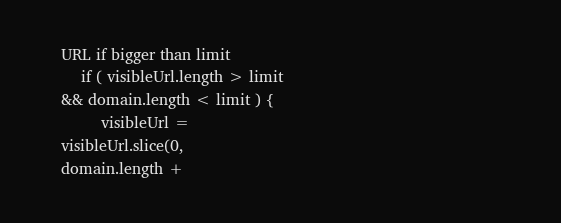URL if bigger than limit
    if ( visibleUrl.length > limit && domain.length < limit ) {
        visibleUrl = visibleUrl.slice(0, domain.length +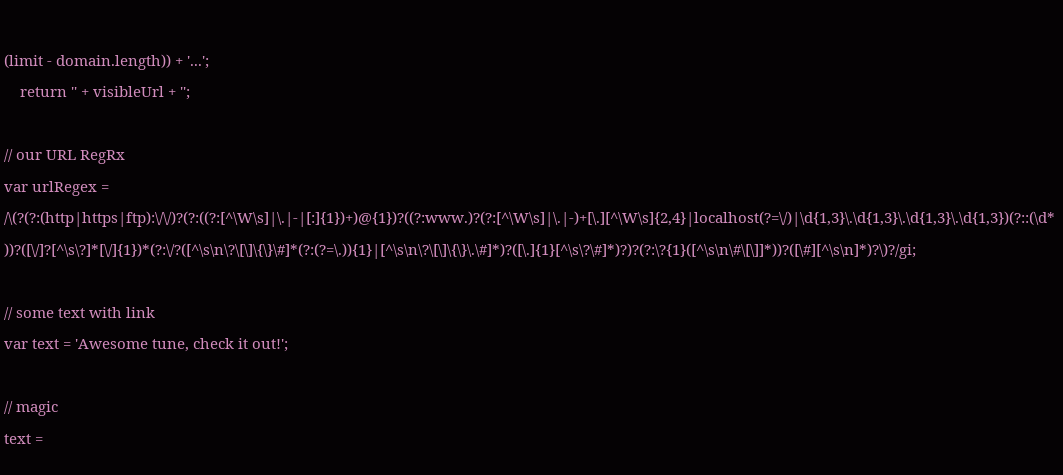(limit - domain.length)) + '...';
    return '' + visibleUrl + '';

// our URL RegRx
var urlRegex = /\(?(?:(http|https|ftp):\/\/)?(?:((?:[^\W\s]|\.|-|[:]{1})+)@{1})?((?:www.)?(?:[^\W\s]|\.|-)+[\.][^\W\s]{2,4}|localhost(?=\/)|\d{1,3}\.\d{1,3}\.\d{1,3}\.\d{1,3})(?::(\d*))?([\/]?[^\s\?]*[\/]{1})*(?:\/?([^\s\n\?\[\]\{\}\#]*(?:(?=\.)){1}|[^\s\n\?\[\]\{\}\.\#]*)?([\.]{1}[^\s\?\#]*)?)?(?:\?{1}([^\s\n\#\[\]]*))?([\#][^\s\n]*)?\)?/gi;

// some text with link
var text = 'Awesome tune, check it out!';

// magic
text =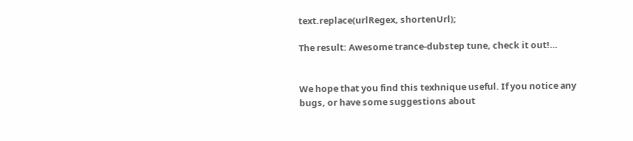text.replace(urlRegex, shortenUrl);

The result: Awesome trance-dubstep tune, check it out!…


We hope that you find this texhnique useful. If you notice any bugs, or have some suggestions about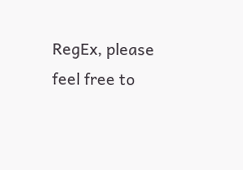RegEx, please feel free to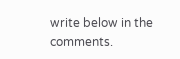write below in the comments.